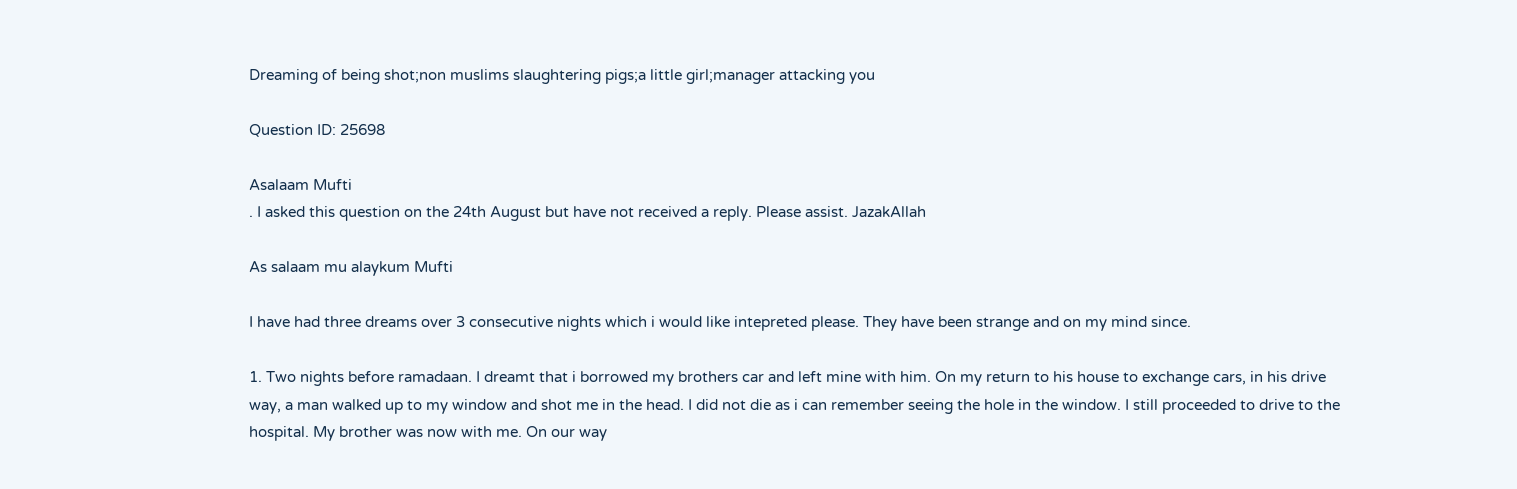Dreaming of being shot;non muslims slaughtering pigs;a little girl;manager attacking you

Question ID: 25698

Asalaam Mufti
. I asked this question on the 24th August but have not received a reply. Please assist. JazakAllah

As salaam mu alaykum Mufti

I have had three dreams over 3 consecutive nights which i would like intepreted please. They have been strange and on my mind since.

1. Two nights before ramadaan. I dreamt that i borrowed my brothers car and left mine with him. On my return to his house to exchange cars, in his drive way, a man walked up to my window and shot me in the head. I did not die as i can remember seeing the hole in the window. I still proceeded to drive to the hospital. My brother was now with me. On our way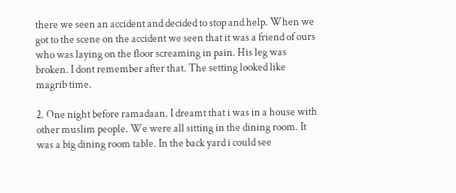there we seen an accident and decided to stop and help. When we got to the scene on the accident we seen that it was a friend of ours who was laying on the floor screaming in pain. His leg was broken. I dont remember after that. The setting looked like magrib time.

2. One night before ramadaan. I dreamt that i was in a house with other muslim people. We were all sitting in the dining room. It was a big dining room table. In the back yard i could see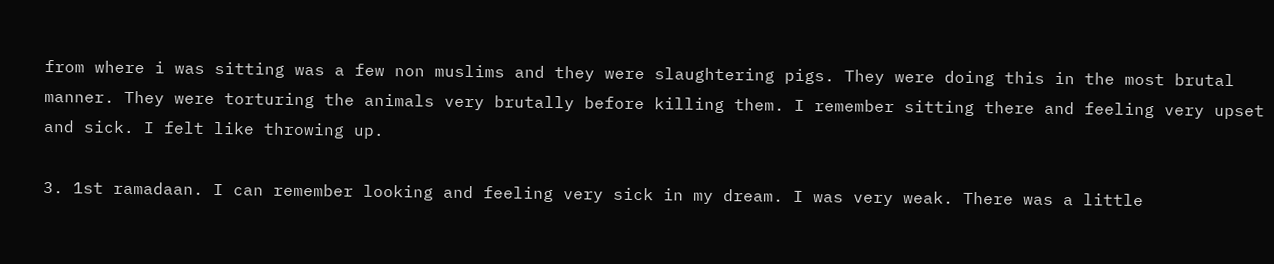from where i was sitting was a few non muslims and they were slaughtering pigs. They were doing this in the most brutal manner. They were torturing the animals very brutally before killing them. I remember sitting there and feeling very upset and sick. I felt like throwing up.

3. 1st ramadaan. I can remember looking and feeling very sick in my dream. I was very weak. There was a little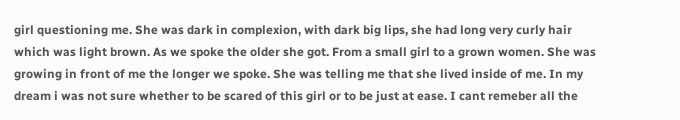girl questioning me. She was dark in complexion, with dark big lips, she had long very curly hair which was light brown. As we spoke the older she got. From a small girl to a grown women. She was growing in front of me the longer we spoke. She was telling me that she lived inside of me. In my dream i was not sure whether to be scared of this girl or to be just at ease. I cant remeber all the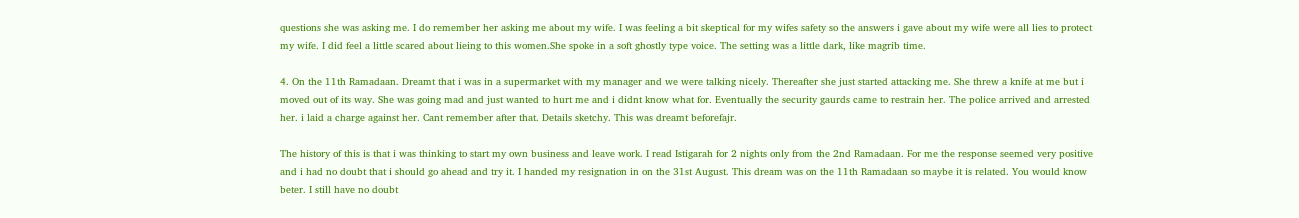questions she was asking me. I do remember her asking me about my wife. I was feeling a bit skeptical for my wifes safety so the answers i gave about my wife were all lies to protect my wife. I did feel a little scared about lieing to this women.She spoke in a soft ghostly type voice. The setting was a little dark, like magrib time.

4. On the 11th Ramadaan. Dreamt that i was in a supermarket with my manager and we were talking nicely. Thereafter she just started attacking me. She threw a knife at me but i moved out of its way. She was going mad and just wanted to hurt me and i didnt know what for. Eventually the security gaurds came to restrain her. The police arrived and arrested her. i laid a charge against her. Cant remember after that. Details sketchy. This was dreamt beforefajr.

The history of this is that i was thinking to start my own business and leave work. I read Istigarah for 2 nights only from the 2nd Ramadaan. For me the response seemed very positive and i had no doubt that i should go ahead and try it. I handed my resignation in on the 31st August. This dream was on the 11th Ramadaan so maybe it is related. You would know beter. I still have no doubt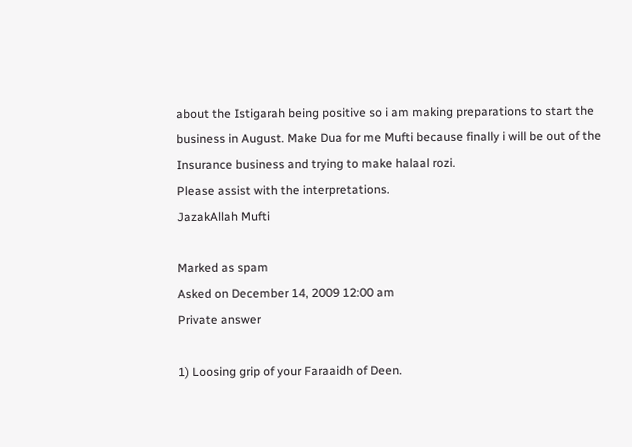about the Istigarah being positive so i am making preparations to start the business in August. Make Dua for me Mufti because finally i will be out of the Insurance business and trying to make halaal rozi.
Please assist with the interpretations.
JazakAllah Mufti

Marked as spam
Asked on December 14, 2009 12:00 am
Private answer

1) Loosing grip of your Faraaidh of Deen.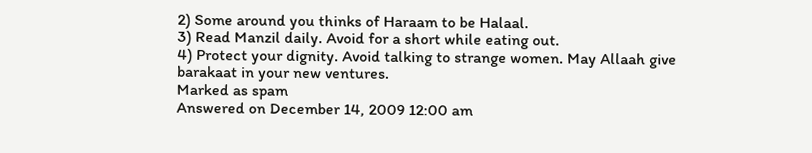2) Some around you thinks of Haraam to be Halaal.
3) Read Manzil daily. Avoid for a short while eating out.
4) Protect your dignity. Avoid talking to strange women. May Allaah give barakaat in your new ventures.
Marked as spam
Answered on December 14, 2009 12:00 am